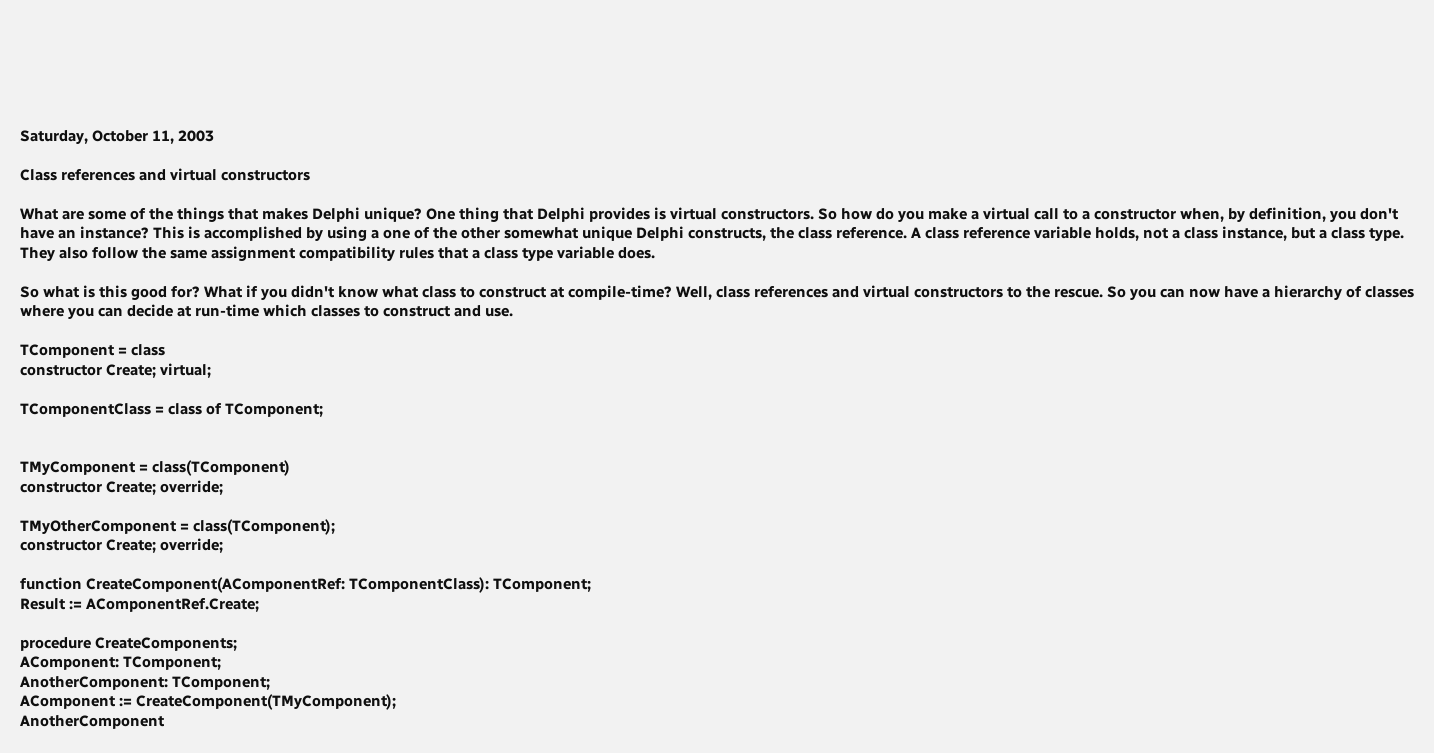Saturday, October 11, 2003

Class references and virtual constructors

What are some of the things that makes Delphi unique? One thing that Delphi provides is virtual constructors. So how do you make a virtual call to a constructor when, by definition, you don't have an instance? This is accomplished by using a one of the other somewhat unique Delphi constructs, the class reference. A class reference variable holds, not a class instance, but a class type. They also follow the same assignment compatibility rules that a class type variable does.

So what is this good for? What if you didn't know what class to construct at compile-time? Well, class references and virtual constructors to the rescue. So you can now have a hierarchy of classes where you can decide at run-time which classes to construct and use.

TComponent = class
constructor Create; virtual;

TComponentClass = class of TComponent;


TMyComponent = class(TComponent)
constructor Create; override;

TMyOtherComponent = class(TComponent);
constructor Create; override;

function CreateComponent(AComponentRef: TComponentClass): TComponent;
Result := AComponentRef.Create;

procedure CreateComponents;
AComponent: TComponent;
AnotherComponent: TComponent;
AComponent := CreateComponent(TMyComponent);
AnotherComponent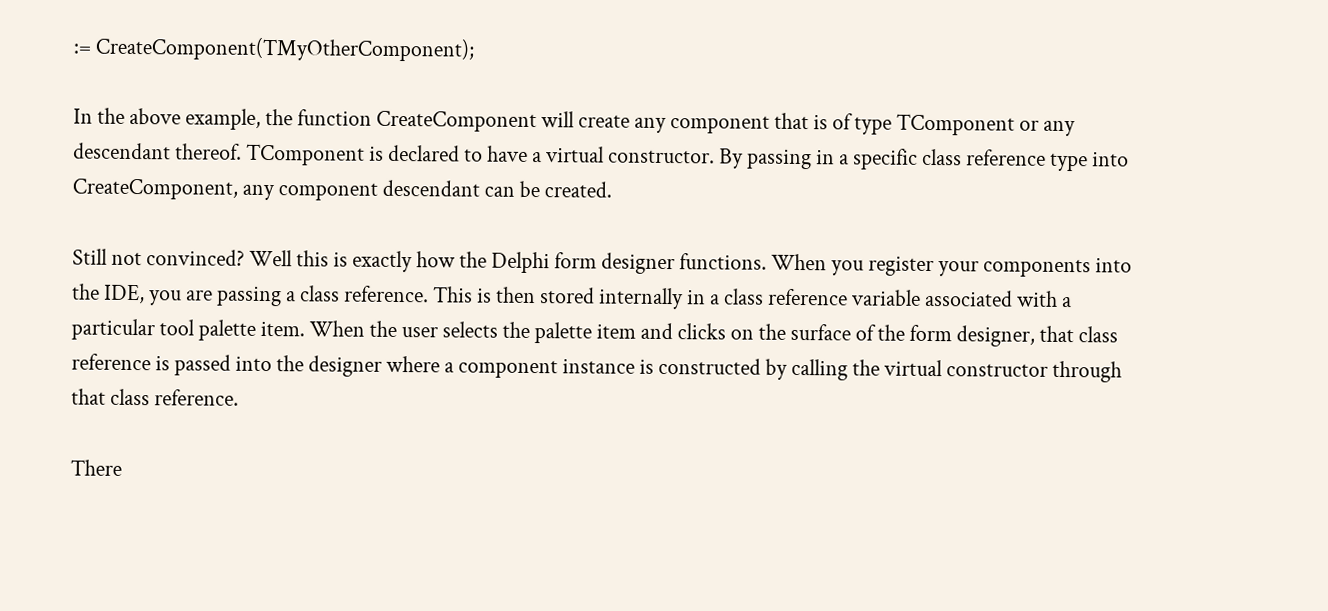:= CreateComponent(TMyOtherComponent);

In the above example, the function CreateComponent will create any component that is of type TComponent or any descendant thereof. TComponent is declared to have a virtual constructor. By passing in a specific class reference type into CreateComponent, any component descendant can be created.

Still not convinced? Well this is exactly how the Delphi form designer functions. When you register your components into the IDE, you are passing a class reference. This is then stored internally in a class reference variable associated with a particular tool palette item. When the user selects the palette item and clicks on the surface of the form designer, that class reference is passed into the designer where a component instance is constructed by calling the virtual constructor through that class reference.

There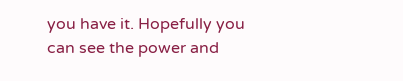you have it. Hopefully you can see the power and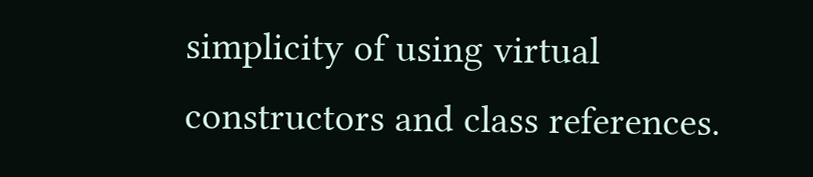simplicity of using virtual constructors and class references.